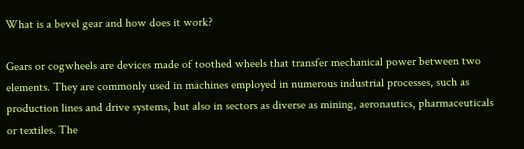What is a bevel gear and how does it work?

Gears or cogwheels are devices made of toothed wheels that transfer mechanical power between two elements. They are commonly used in machines employed in numerous industrial processes, such as production lines and drive systems, but also in sectors as diverse as mining, aeronautics, pharmaceuticals or textiles. The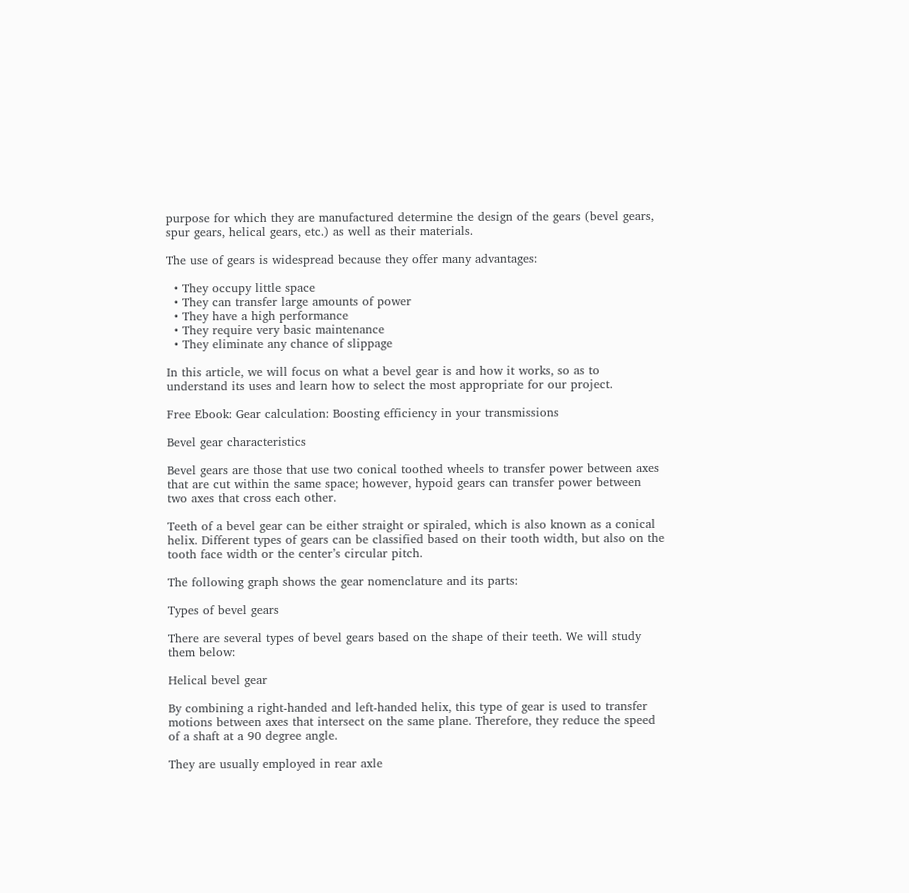purpose for which they are manufactured determine the design of the gears (bevel gears, spur gears, helical gears, etc.) as well as their materials.

The use of gears is widespread because they offer many advantages:

  • They occupy little space
  • They can transfer large amounts of power
  • They have a high performance
  • They require very basic maintenance
  • They eliminate any chance of slippage

In this article, we will focus on what a bevel gear is and how it works, so as to understand its uses and learn how to select the most appropriate for our project.

Free Ebook: Gear calculation: Boosting efficiency in your transmissions

Bevel gear characteristics

Bevel gears are those that use two conical toothed wheels to transfer power between axes that are cut within the same space; however, hypoid gears can transfer power between two axes that cross each other.

Teeth of a bevel gear can be either straight or spiraled, which is also known as a conical helix. Different types of gears can be classified based on their tooth width, but also on the tooth face width or the center’s circular pitch.

The following graph shows the gear nomenclature and its parts:

Types of bevel gears

There are several types of bevel gears based on the shape of their teeth. We will study them below:

Helical bevel gear

By combining a right-handed and left-handed helix, this type of gear is used to transfer motions between axes that intersect on the same plane. Therefore, they reduce the speed of a shaft at a 90 degree angle.

They are usually employed in rear axle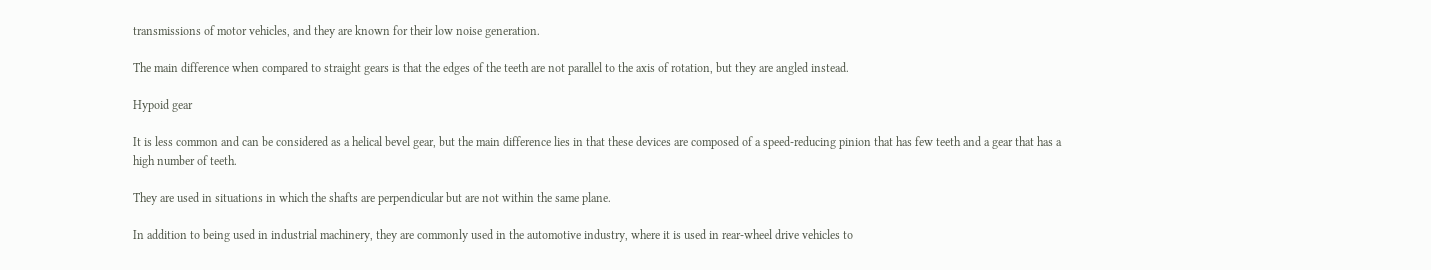transmissions of motor vehicles, and they are known for their low noise generation.

The main difference when compared to straight gears is that the edges of the teeth are not parallel to the axis of rotation, but they are angled instead.

Hypoid gear

It is less common and can be considered as a helical bevel gear, but the main difference lies in that these devices are composed of a speed-reducing pinion that has few teeth and a gear that has a high number of teeth.

They are used in situations in which the shafts are perpendicular but are not within the same plane.

In addition to being used in industrial machinery, they are commonly used in the automotive industry, where it is used in rear-wheel drive vehicles to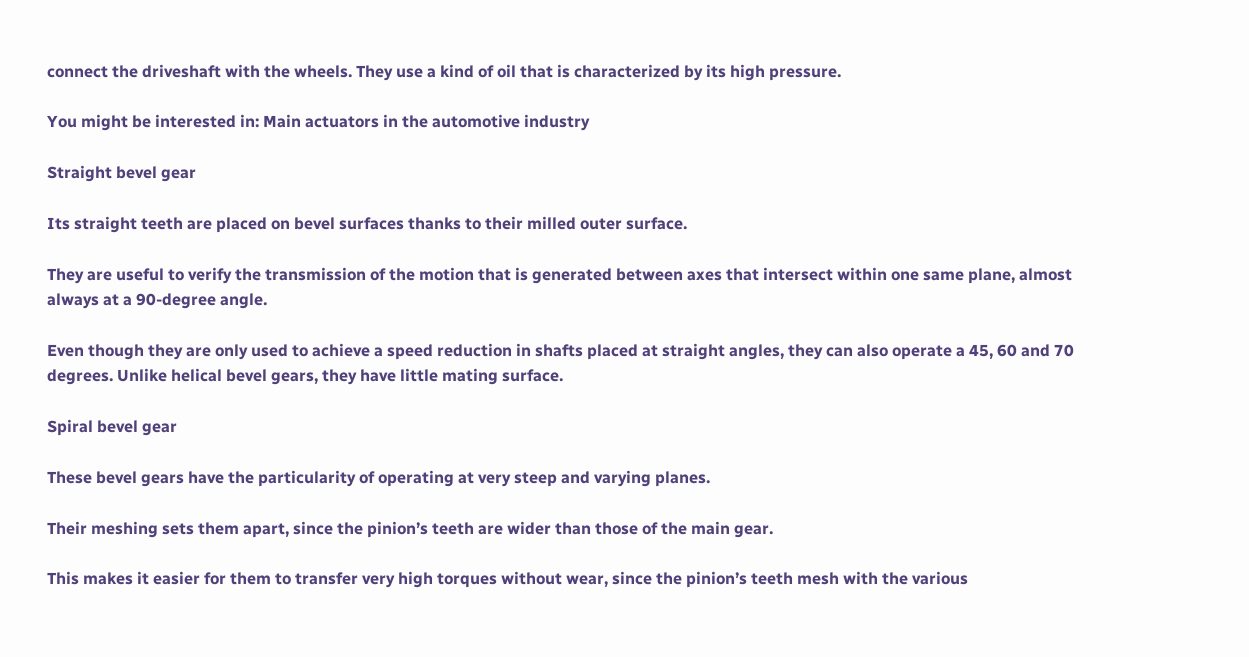connect the driveshaft with the wheels. They use a kind of oil that is characterized by its high pressure.

You might be interested in: Main actuators in the automotive industry

Straight bevel gear

Its straight teeth are placed on bevel surfaces thanks to their milled outer surface.

They are useful to verify the transmission of the motion that is generated between axes that intersect within one same plane, almost always at a 90-degree angle.

Even though they are only used to achieve a speed reduction in shafts placed at straight angles, they can also operate a 45, 60 and 70 degrees. Unlike helical bevel gears, they have little mating surface.

Spiral bevel gear

These bevel gears have the particularity of operating at very steep and varying planes.

Their meshing sets them apart, since the pinion’s teeth are wider than those of the main gear.

This makes it easier for them to transfer very high torques without wear, since the pinion’s teeth mesh with the various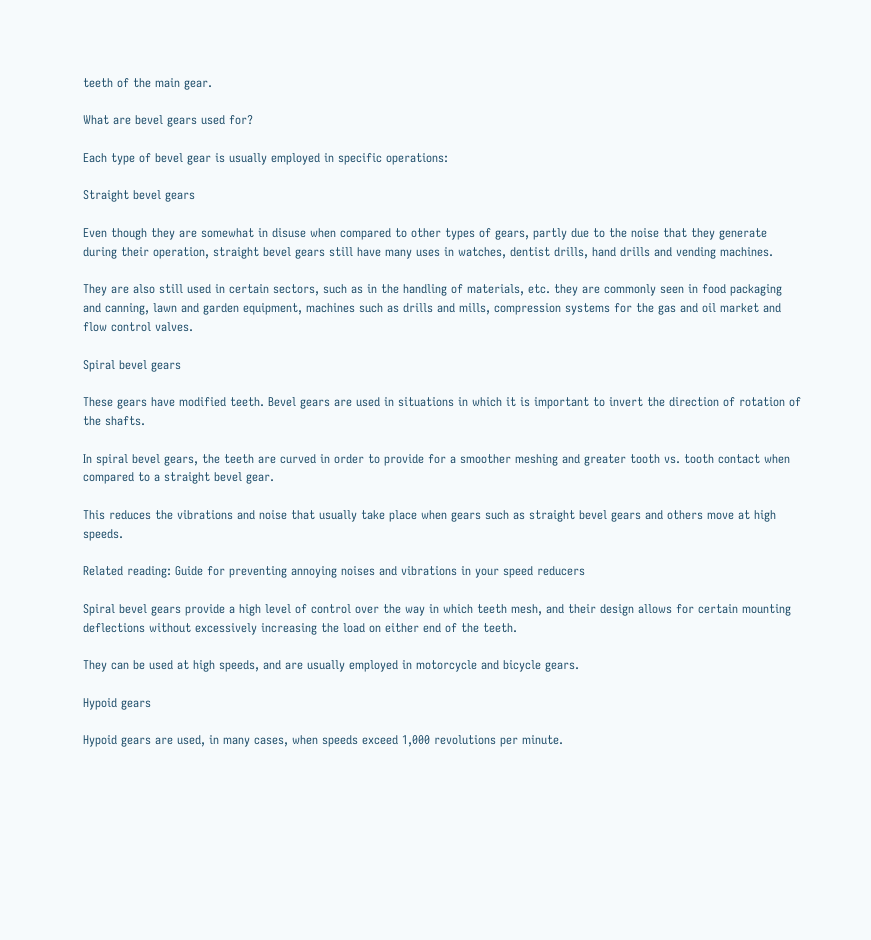teeth of the main gear.

What are bevel gears used for?

Each type of bevel gear is usually employed in specific operations:

Straight bevel gears

Even though they are somewhat in disuse when compared to other types of gears, partly due to the noise that they generate during their operation, straight bevel gears still have many uses in watches, dentist drills, hand drills and vending machines.

They are also still used in certain sectors, such as in the handling of materials, etc. they are commonly seen in food packaging and canning, lawn and garden equipment, machines such as drills and mills, compression systems for the gas and oil market and flow control valves.

Spiral bevel gears

These gears have modified teeth. Bevel gears are used in situations in which it is important to invert the direction of rotation of the shafts.

In spiral bevel gears, the teeth are curved in order to provide for a smoother meshing and greater tooth vs. tooth contact when compared to a straight bevel gear.

This reduces the vibrations and noise that usually take place when gears such as straight bevel gears and others move at high speeds.

Related reading: Guide for preventing annoying noises and vibrations in your speed reducers

Spiral bevel gears provide a high level of control over the way in which teeth mesh, and their design allows for certain mounting deflections without excessively increasing the load on either end of the teeth.

They can be used at high speeds, and are usually employed in motorcycle and bicycle gears.

Hypoid gears

Hypoid gears are used, in many cases, when speeds exceed 1,000 revolutions per minute.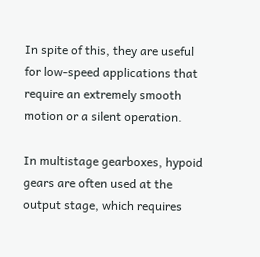In spite of this, they are useful for low-speed applications that require an extremely smooth motion or a silent operation.

In multistage gearboxes, hypoid gears are often used at the output stage, which requires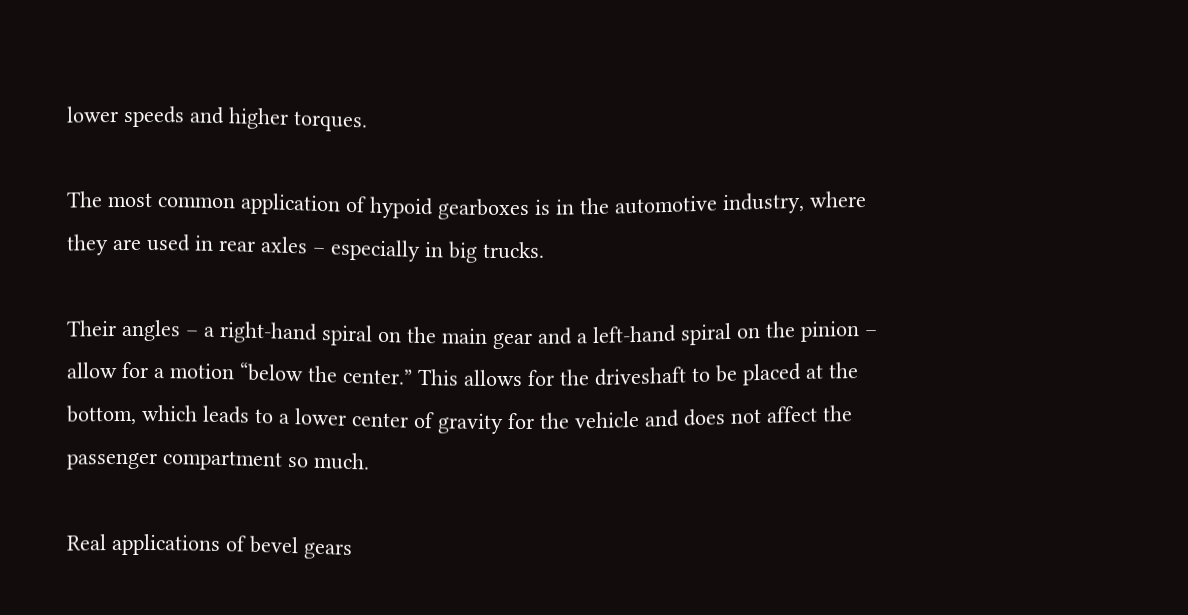lower speeds and higher torques.

The most common application of hypoid gearboxes is in the automotive industry, where they are used in rear axles – especially in big trucks.

Their angles – a right-hand spiral on the main gear and a left-hand spiral on the pinion – allow for a motion “below the center.” This allows for the driveshaft to be placed at the bottom, which leads to a lower center of gravity for the vehicle and does not affect the passenger compartment so much.

Real applications of bevel gears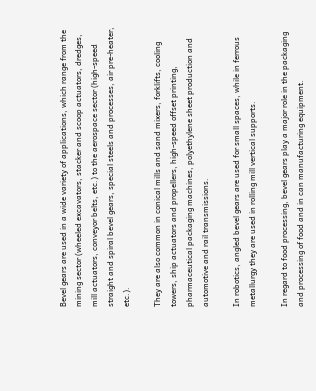Bevel gears are used in a wide variety of applications, which range from the mining sector (wheeled excavators, stacker and scoop actuators, dredges, mill actuators, conveyor belts, etc.) to the aerospace sector (high-speed straight and spiral bevel gears, special steels and processes, air pre-heater, etc.).

They are also common in conical mills and sand mixers, forklifts, cooling towers, ship actuators and propellers, high-speed offset printing, pharmaceutical packaging machines, polyethylene sheet production and automotive and rail transmissions.

In robotics, angled bevel gears are used for small spaces, while in ferrous metallurgy they are used in rolling mill vertical supports.

In regard to food processing, bevel gears play a major role in the packaging and processing of food and in can manufacturing equipment.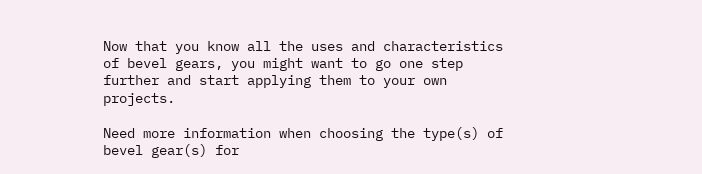Now that you know all the uses and characteristics of bevel gears, you might want to go one step further and start applying them to your own projects.

Need more information when choosing the type(s) of bevel gear(s) for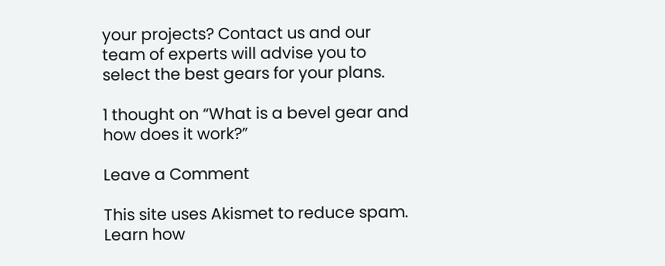your projects? Contact us and our team of experts will advise you to select the best gears for your plans.

1 thought on “What is a bevel gear and how does it work?”

Leave a Comment

This site uses Akismet to reduce spam. Learn how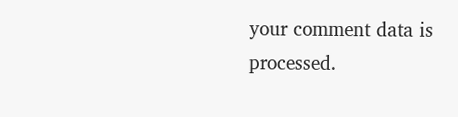your comment data is processed.